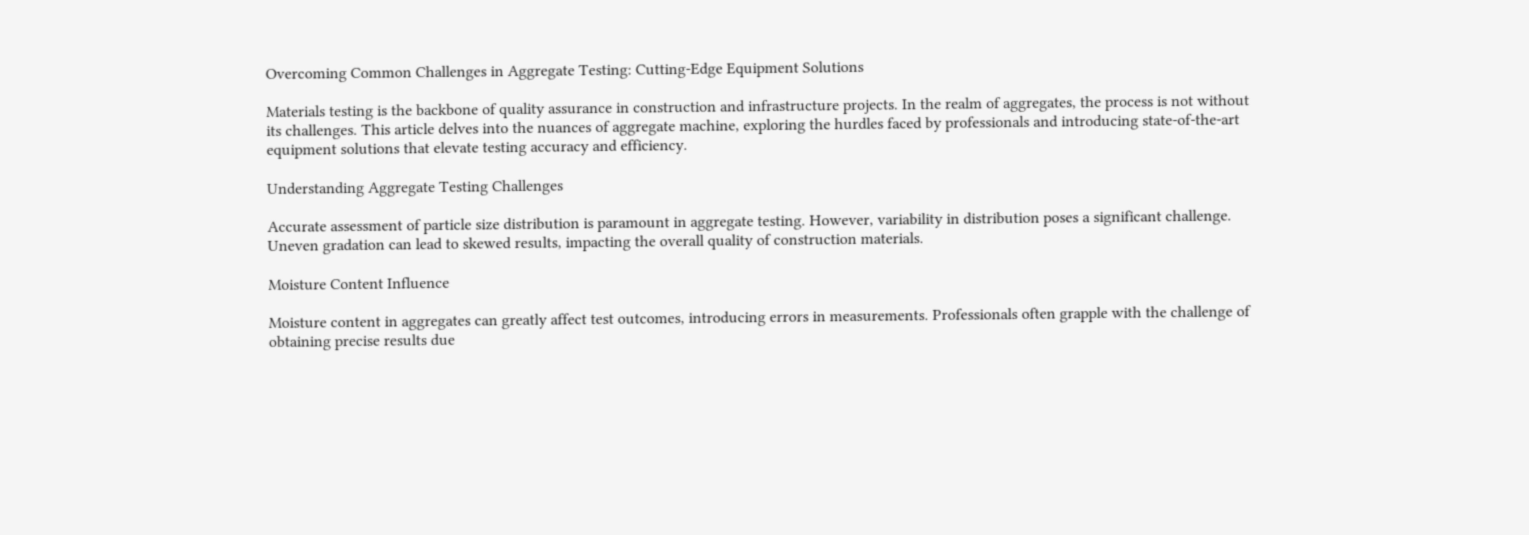Overcoming Common Challenges in Aggregate Testing: Cutting-Edge Equipment Solutions

Materials testing is the backbone of quality assurance in construction and infrastructure projects. In the realm of aggregates, the process is not without its challenges. This article delves into the nuances of aggregate machine, exploring the hurdles faced by professionals and introducing state-of-the-art equipment solutions that elevate testing accuracy and efficiency.

Understanding Aggregate Testing Challenges

Accurate assessment of particle size distribution is paramount in aggregate testing. However, variability in distribution poses a significant challenge. Uneven gradation can lead to skewed results, impacting the overall quality of construction materials.

Moisture Content Influence

Moisture content in aggregates can greatly affect test outcomes, introducing errors in measurements. Professionals often grapple with the challenge of obtaining precise results due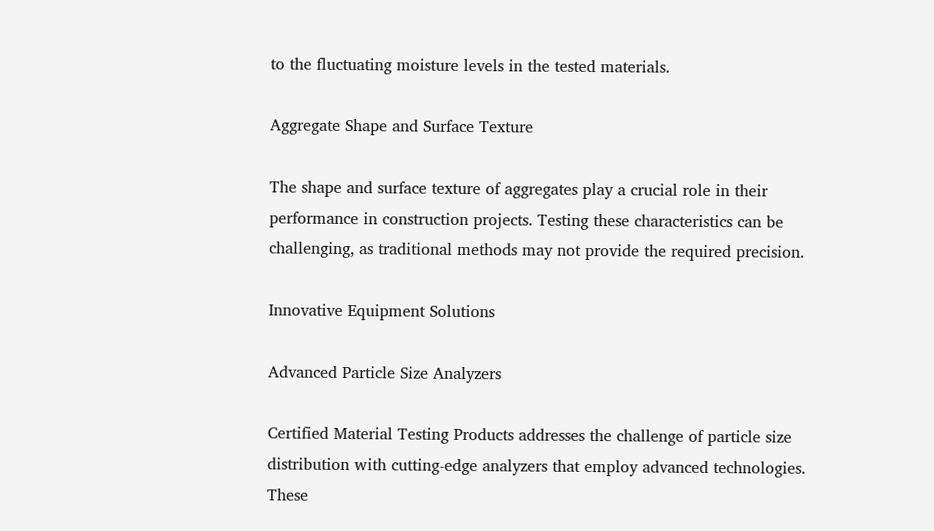to the fluctuating moisture levels in the tested materials.

Aggregate Shape and Surface Texture

The shape and surface texture of aggregates play a crucial role in their performance in construction projects. Testing these characteristics can be challenging, as traditional methods may not provide the required precision.

Innovative Equipment Solutions

Advanced Particle Size Analyzers

Certified Material Testing Products addresses the challenge of particle size distribution with cutting-edge analyzers that employ advanced technologies. These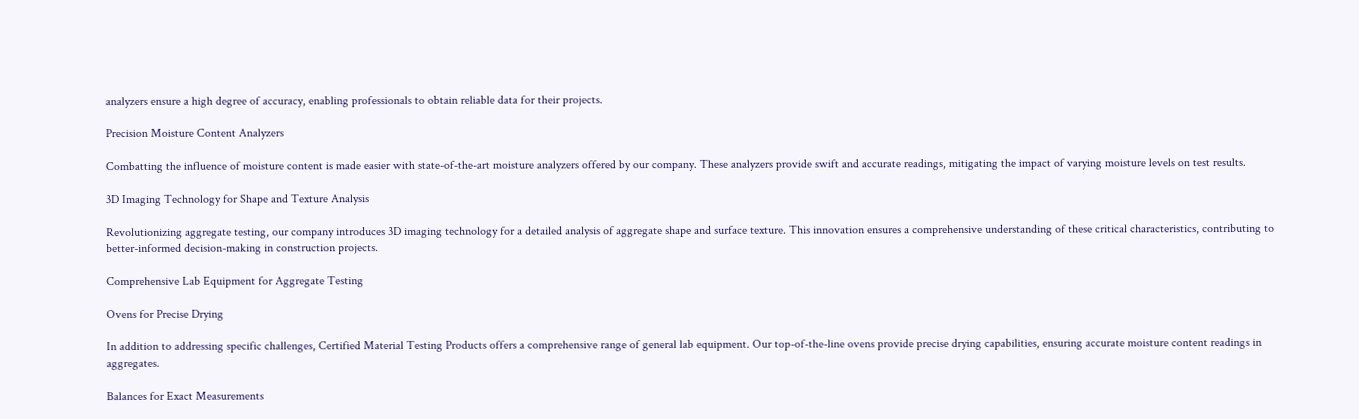analyzers ensure a high degree of accuracy, enabling professionals to obtain reliable data for their projects.

Precision Moisture Content Analyzers

Combatting the influence of moisture content is made easier with state-of-the-art moisture analyzers offered by our company. These analyzers provide swift and accurate readings, mitigating the impact of varying moisture levels on test results.

3D Imaging Technology for Shape and Texture Analysis

Revolutionizing aggregate testing, our company introduces 3D imaging technology for a detailed analysis of aggregate shape and surface texture. This innovation ensures a comprehensive understanding of these critical characteristics, contributing to better-informed decision-making in construction projects.

Comprehensive Lab Equipment for Aggregate Testing

Ovens for Precise Drying

In addition to addressing specific challenges, Certified Material Testing Products offers a comprehensive range of general lab equipment. Our top-of-the-line ovens provide precise drying capabilities, ensuring accurate moisture content readings in aggregates.

Balances for Exact Measurements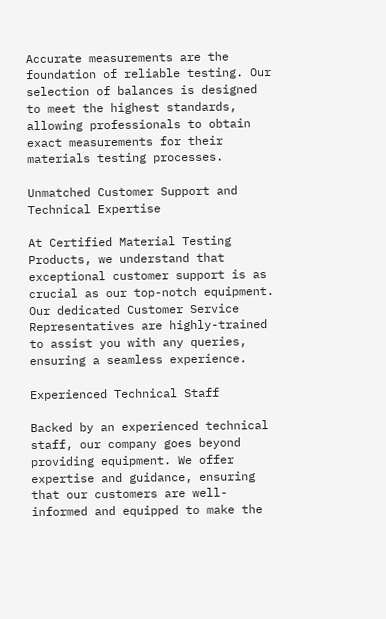Accurate measurements are the foundation of reliable testing. Our selection of balances is designed to meet the highest standards, allowing professionals to obtain exact measurements for their materials testing processes.

Unmatched Customer Support and Technical Expertise

At Certified Material Testing Products, we understand that exceptional customer support is as crucial as our top-notch equipment. Our dedicated Customer Service Representatives are highly-trained to assist you with any queries, ensuring a seamless experience.

Experienced Technical Staff

Backed by an experienced technical staff, our company goes beyond providing equipment. We offer expertise and guidance, ensuring that our customers are well-informed and equipped to make the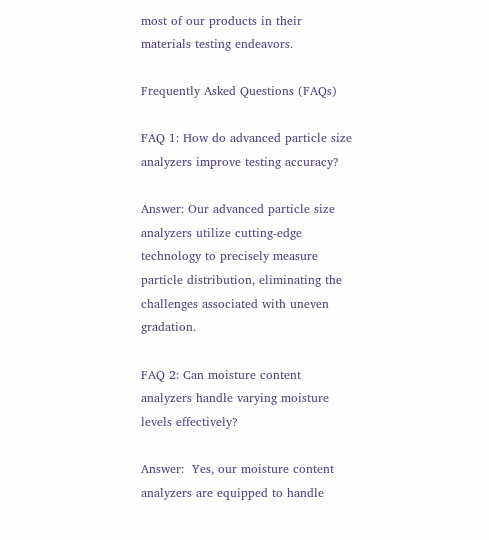most of our products in their materials testing endeavors.

Frequently Asked Questions (FAQs)

FAQ 1: How do advanced particle size analyzers improve testing accuracy?

Answer: Our advanced particle size analyzers utilize cutting-edge technology to precisely measure particle distribution, eliminating the challenges associated with uneven gradation.

FAQ 2: Can moisture content analyzers handle varying moisture levels effectively?

Answer:  Yes, our moisture content analyzers are equipped to handle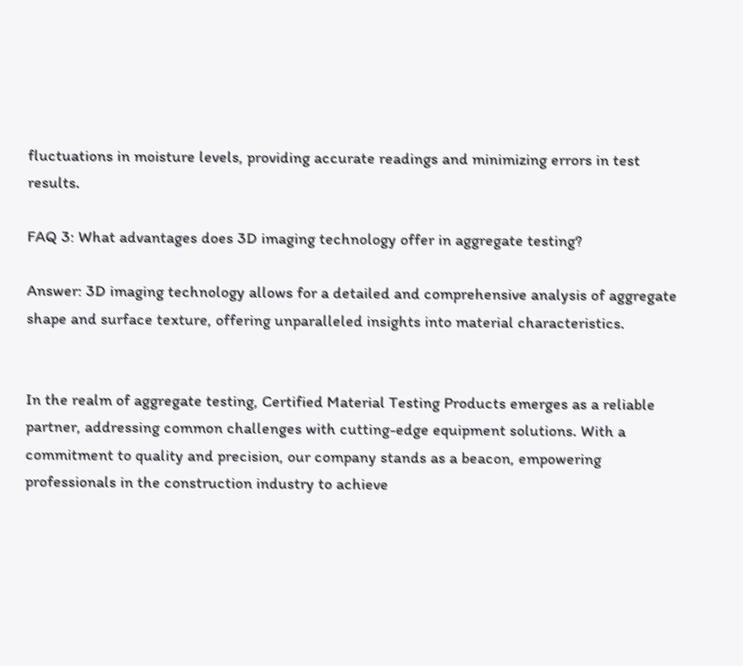fluctuations in moisture levels, providing accurate readings and minimizing errors in test results.

FAQ 3: What advantages does 3D imaging technology offer in aggregate testing?

Answer: 3D imaging technology allows for a detailed and comprehensive analysis of aggregate shape and surface texture, offering unparalleled insights into material characteristics.


In the realm of aggregate testing, Certified Material Testing Products emerges as a reliable partner, addressing common challenges with cutting-edge equipment solutions. With a commitment to quality and precision, our company stands as a beacon, empowering professionals in the construction industry to achieve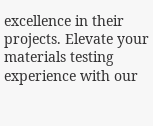excellence in their projects. Elevate your materials testing experience with our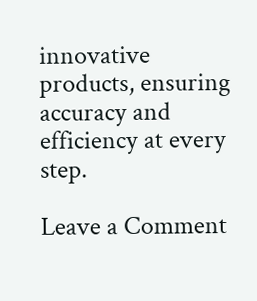innovative products, ensuring accuracy and efficiency at every step.

Leave a Comment